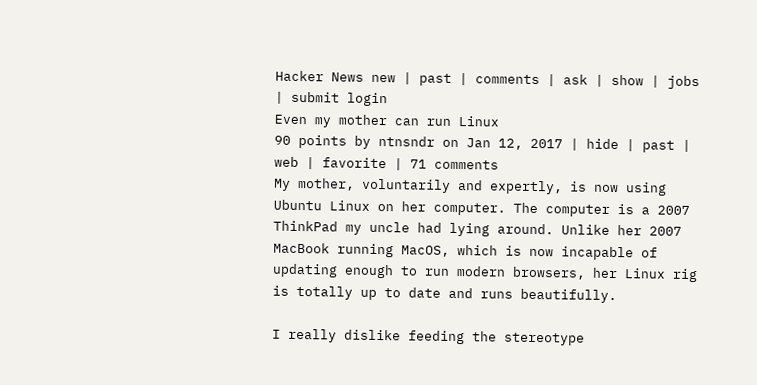Hacker News new | past | comments | ask | show | jobs | submit login
Even my mother can run Linux
90 points by ntnsndr on Jan 12, 2017 | hide | past | web | favorite | 71 comments
My mother, voluntarily and expertly, is now using Ubuntu Linux on her computer. The computer is a 2007 ThinkPad my uncle had lying around. Unlike her 2007 MacBook running MacOS, which is now incapable of updating enough to run modern browsers, her Linux rig is totally up to date and runs beautifully.

I really dislike feeding the stereotype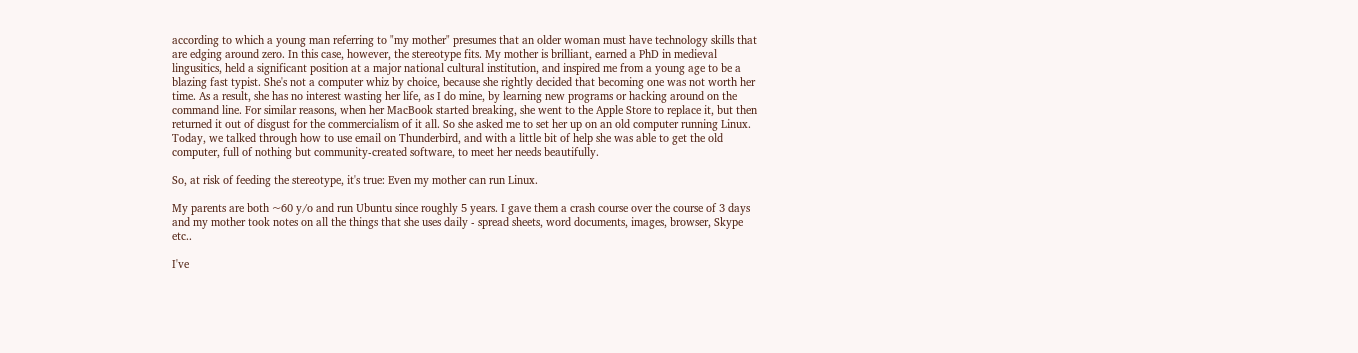according to which a young man referring to "my mother" presumes that an older woman must have technology skills that are edging around zero. In this case, however, the stereotype fits. My mother is brilliant, earned a PhD in medieval lingusitics, held a significant position at a major national cultural institution, and inspired me from a young age to be a blazing fast typist. She's not a computer whiz by choice, because she rightly decided that becoming one was not worth her time. As a result, she has no interest wasting her life, as I do mine, by learning new programs or hacking around on the command line. For similar reasons, when her MacBook started breaking, she went to the Apple Store to replace it, but then returned it out of disgust for the commercialism of it all. So she asked me to set her up on an old computer running Linux. Today, we talked through how to use email on Thunderbird, and with a little bit of help she was able to get the old computer, full of nothing but community-created software, to meet her needs beautifully.

So, at risk of feeding the stereotype, it's true: Even my mother can run Linux.

My parents are both ~60 y/o and run Ubuntu since roughly 5 years. I gave them a crash course over the course of 3 days and my mother took notes on all the things that she uses daily - spread sheets, word documents, images, browser, Skype etc..

I've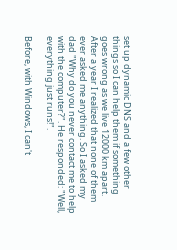set up dynamic DNS and a few other things so I can help them if something goes wrong as we live 12000 km apart. After a year I realized that none of them ever asked me anything. So I asked my dad "Why do you never contact me to help with the computer?". He responded: "Well, everything just runs!".

Before, with Windows, I can't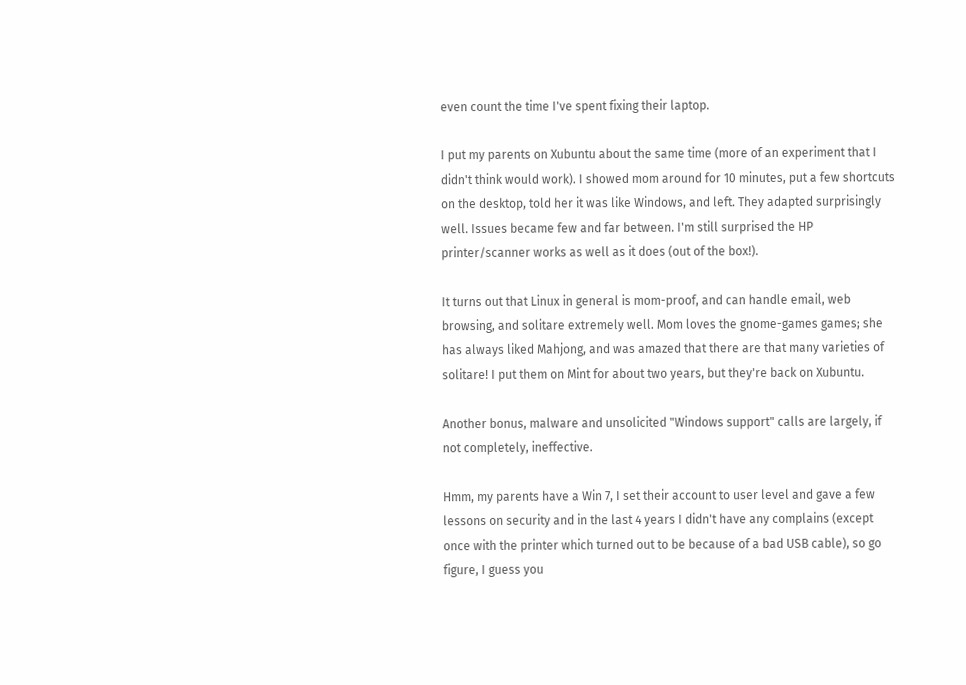even count the time I've spent fixing their laptop.

I put my parents on Xubuntu about the same time (more of an experiment that I didn't think would work). I showed mom around for 10 minutes, put a few shortcuts on the desktop, told her it was like Windows, and left. They adapted surprisingly well. Issues became few and far between. I'm still surprised the HP printer/scanner works as well as it does (out of the box!).

It turns out that Linux in general is mom-proof, and can handle email, web browsing, and solitare extremely well. Mom loves the gnome-games games; she has always liked Mahjong, and was amazed that there are that many varieties of solitare! I put them on Mint for about two years, but they're back on Xubuntu.

Another bonus, malware and unsolicited "Windows support" calls are largely, if not completely, ineffective.

Hmm, my parents have a Win 7, I set their account to user level and gave a few lessons on security and in the last 4 years I didn't have any complains (except once with the printer which turned out to be because of a bad USB cable), so go figure, I guess you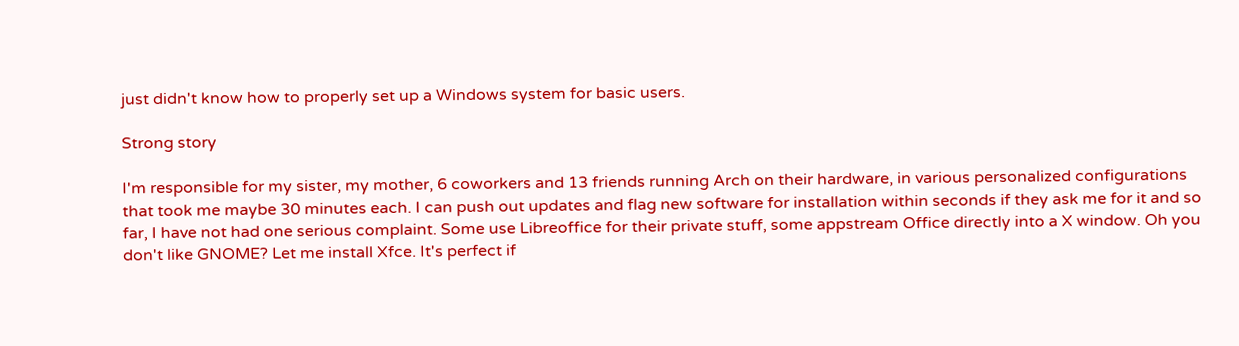just didn't know how to properly set up a Windows system for basic users.

Strong story

I'm responsible for my sister, my mother, 6 coworkers and 13 friends running Arch on their hardware, in various personalized configurations that took me maybe 30 minutes each. I can push out updates and flag new software for installation within seconds if they ask me for it and so far, I have not had one serious complaint. Some use Libreoffice for their private stuff, some appstream Office directly into a X window. Oh you don't like GNOME? Let me install Xfce. It's perfect if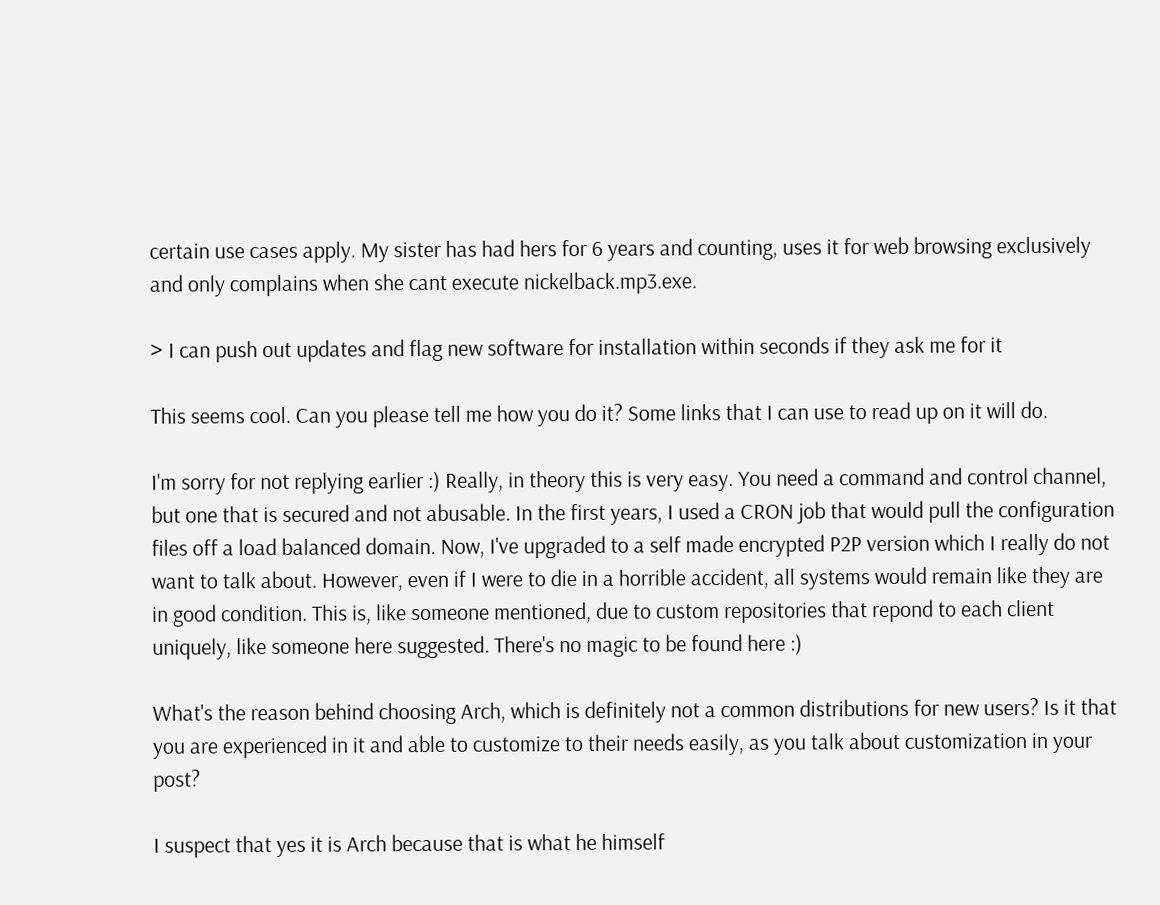certain use cases apply. My sister has had hers for 6 years and counting, uses it for web browsing exclusively and only complains when she cant execute nickelback.mp3.exe.

> I can push out updates and flag new software for installation within seconds if they ask me for it

This seems cool. Can you please tell me how you do it? Some links that I can use to read up on it will do.

I'm sorry for not replying earlier :) Really, in theory this is very easy. You need a command and control channel, but one that is secured and not abusable. In the first years, I used a CRON job that would pull the configuration files off a load balanced domain. Now, I've upgraded to a self made encrypted P2P version which I really do not want to talk about. However, even if I were to die in a horrible accident, all systems would remain like they are in good condition. This is, like someone mentioned, due to custom repositories that repond to each client uniquely, like someone here suggested. There's no magic to be found here :)

What's the reason behind choosing Arch, which is definitely not a common distributions for new users? Is it that you are experienced in it and able to customize to their needs easily, as you talk about customization in your post?

I suspect that yes it is Arch because that is what he himself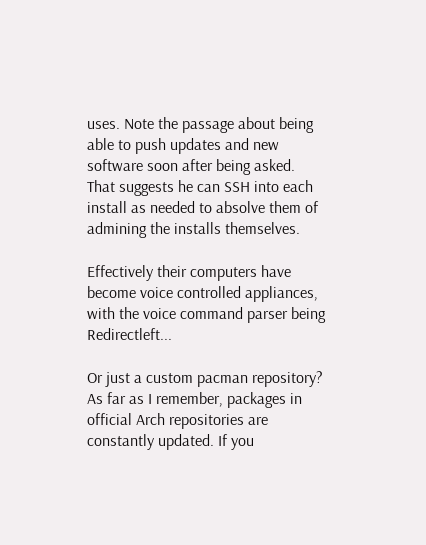uses. Note the passage about being able to push updates and new software soon after being asked. That suggests he can SSH into each install as needed to absolve them of admining the installs themselves.

Effectively their computers have become voice controlled appliances, with the voice command parser being Redirectleft...

Or just a custom pacman repository? As far as I remember, packages in official Arch repositories are constantly updated. If you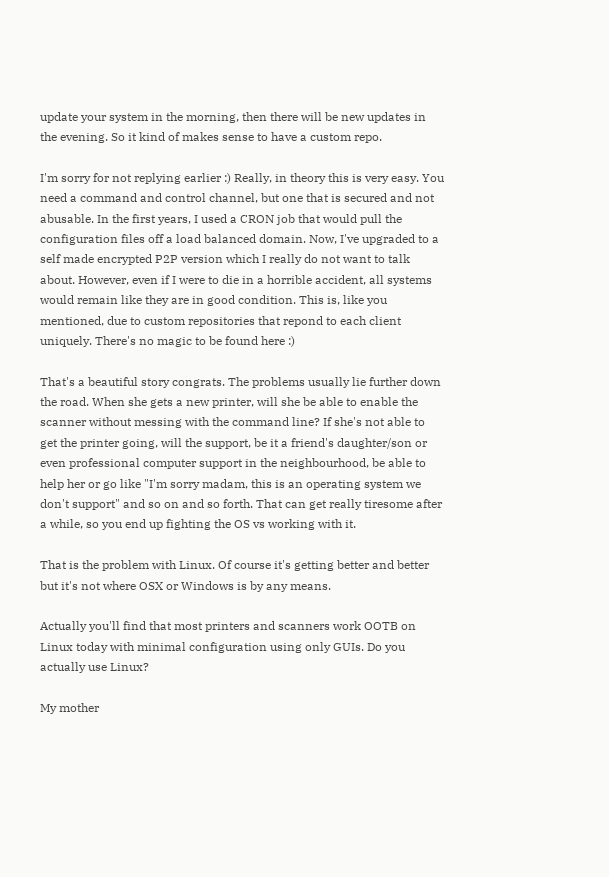update your system in the morning, then there will be new updates in the evening. So it kind of makes sense to have a custom repo.

I'm sorry for not replying earlier :) Really, in theory this is very easy. You need a command and control channel, but one that is secured and not abusable. In the first years, I used a CRON job that would pull the configuration files off a load balanced domain. Now, I've upgraded to a self made encrypted P2P version which I really do not want to talk about. However, even if I were to die in a horrible accident, all systems would remain like they are in good condition. This is, like you mentioned, due to custom repositories that repond to each client uniquely. There's no magic to be found here :)

That's a beautiful story congrats. The problems usually lie further down the road. When she gets a new printer, will she be able to enable the scanner without messing with the command line? If she's not able to get the printer going, will the support, be it a friend's daughter/son or even professional computer support in the neighbourhood, be able to help her or go like "I'm sorry madam, this is an operating system we don't support" and so on and so forth. That can get really tiresome after a while, so you end up fighting the OS vs working with it.

That is the problem with Linux. Of course it's getting better and better but it's not where OSX or Windows is by any means.

Actually you'll find that most printers and scanners work OOTB on Linux today with minimal configuration using only GUIs. Do you actually use Linux?

My mother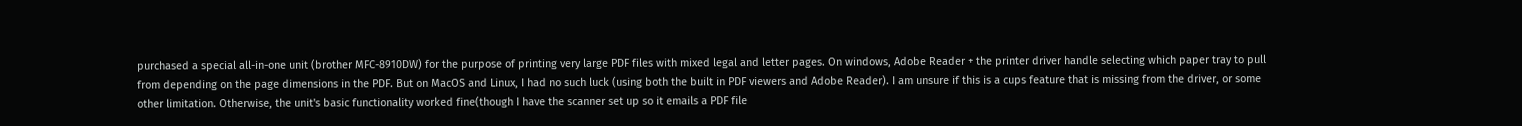purchased a special all-in-one unit (brother MFC-8910DW) for the purpose of printing very large PDF files with mixed legal and letter pages. On windows, Adobe Reader + the printer driver handle selecting which paper tray to pull from depending on the page dimensions in the PDF. But on MacOS and Linux, I had no such luck (using both the built in PDF viewers and Adobe Reader). I am unsure if this is a cups feature that is missing from the driver, or some other limitation. Otherwise, the unit's basic functionality worked fine(though I have the scanner set up so it emails a PDF file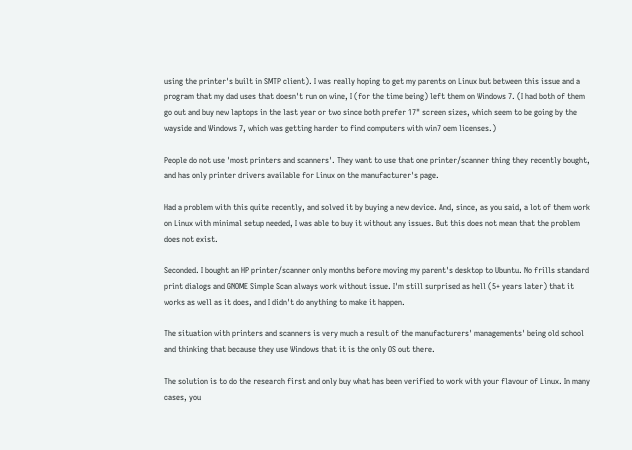using the printer's built in SMTP client). I was really hoping to get my parents on Linux but between this issue and a program that my dad uses that doesn't run on wine, I (for the time being) left them on Windows 7. (I had both of them go out and buy new laptops in the last year or two since both prefer 17" screen sizes, which seem to be going by the wayside and Windows 7, which was getting harder to find computers with win7 oem licenses.)

People do not use 'most printers and scanners'. They want to use that one printer/scanner thing they recently bought, and has only printer drivers available for Linux on the manufacturer's page.

Had a problem with this quite recently, and solved it by buying a new device. And, since, as you said, a lot of them work on Linux with minimal setup needed, I was able to buy it without any issues. But this does not mean that the problem does not exist.

Seconded. I bought an HP printer/scanner only months before moving my parent's desktop to Ubuntu. No frills standard print dialogs and GNOME Simple Scan always work without issue. I'm still surprised as hell (5+ years later) that it works as well as it does, and I didn't do anything to make it happen.

The situation with printers and scanners is very much a result of the manufacturers' managements' being old school and thinking that because they use Windows that it is the only OS out there.

The solution is to do the research first and only buy what has been verified to work with your flavour of Linux. In many cases, you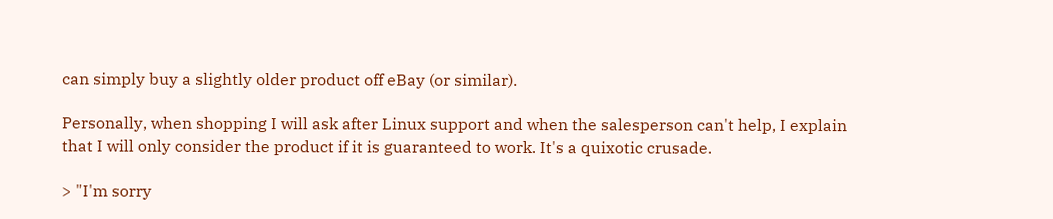can simply buy a slightly older product off eBay (or similar).

Personally, when shopping I will ask after Linux support and when the salesperson can't help, I explain that I will only consider the product if it is guaranteed to work. It's a quixotic crusade.

> "I'm sorry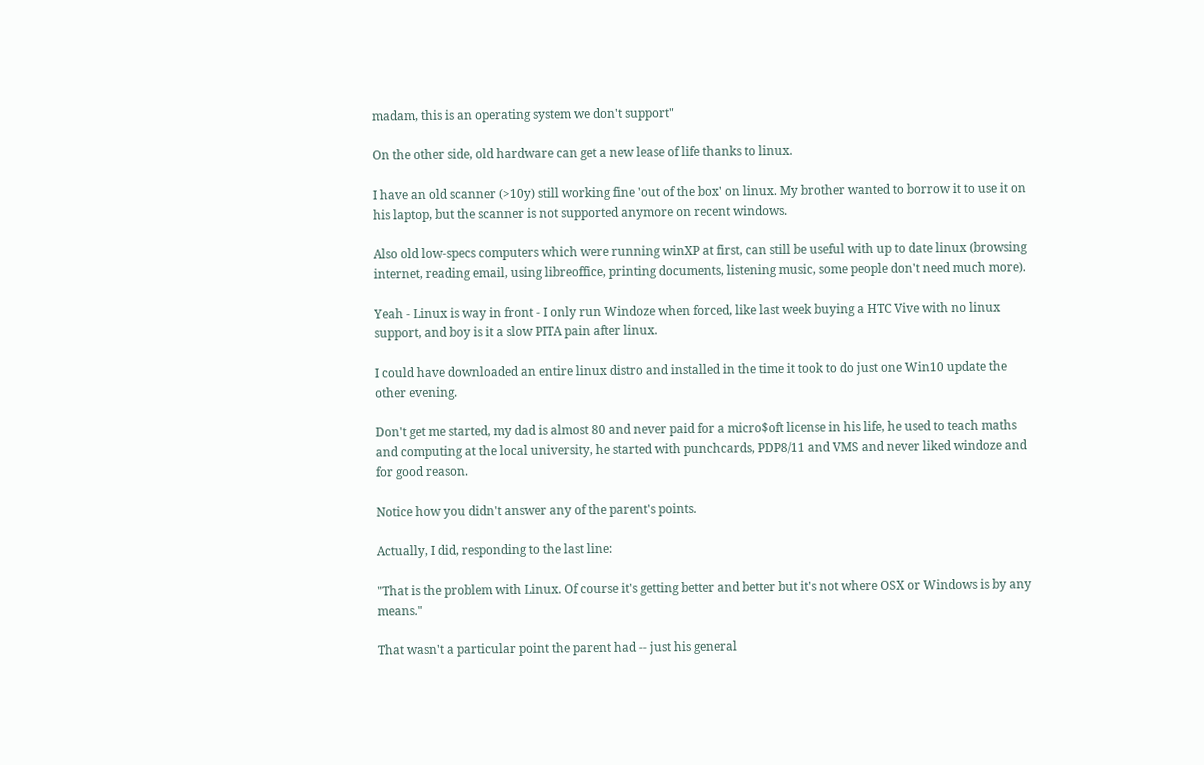madam, this is an operating system we don't support"

On the other side, old hardware can get a new lease of life thanks to linux.

I have an old scanner (>10y) still working fine 'out of the box' on linux. My brother wanted to borrow it to use it on his laptop, but the scanner is not supported anymore on recent windows.

Also old low-specs computers which were running winXP at first, can still be useful with up to date linux (browsing internet, reading email, using libreoffice, printing documents, listening music, some people don't need much more).

Yeah - Linux is way in front - I only run Windoze when forced, like last week buying a HTC Vive with no linux support, and boy is it a slow PITA pain after linux.

I could have downloaded an entire linux distro and installed in the time it took to do just one Win10 update the other evening.

Don't get me started, my dad is almost 80 and never paid for a micro$oft license in his life, he used to teach maths and computing at the local university, he started with punchcards, PDP8/11 and VMS and never liked windoze and for good reason.

Notice how you didn't answer any of the parent's points.

Actually, I did, responding to the last line:

"That is the problem with Linux. Of course it's getting better and better but it's not where OSX or Windows is by any means."

That wasn't a particular point the parent had -- just his general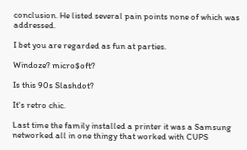conclusion. He listed several pain points none of which was addressed.

I bet you are regarded as fun at parties.

Windoze? micro$oft?

Is this 90s Slashdot?

It's retro chic.

Last time the family installed a printer it was a Samsung networked all in one thingy that worked with CUPS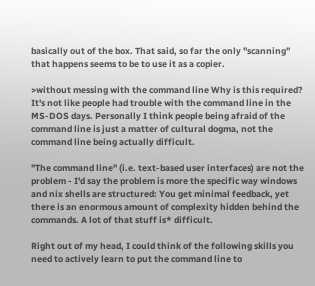basically out of the box. That said, so far the only "scanning" that happens seems to be to use it as a copier.

>without messing with the command line Why is this required? It's not like people had trouble with the command line in the MS-DOS days. Personally I think people being afraid of the command line is just a matter of cultural dogma, not the command line being actually difficult.

"The command line" (i.e. text-based user interfaces) are not the problem - I'd say the problem is more the specific way windows and nix shells are structured: You get minimal feedback, yet there is an enormous amount of complexity hidden behind the commands. A lot of that stuff is* difficult.

Right out of my head, I could think of the following skills you need to actively learn to put the command line to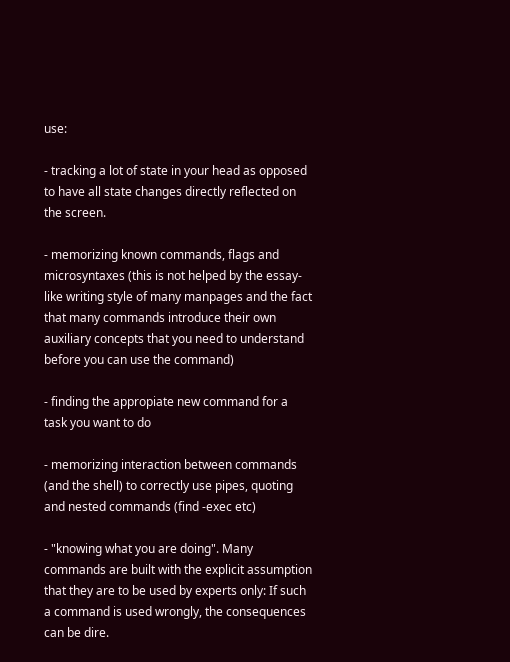use:

- tracking a lot of state in your head as opposed to have all state changes directly reflected on the screen.

- memorizing known commands, flags and microsyntaxes (this is not helped by the essay-like writing style of many manpages and the fact that many commands introduce their own auxiliary concepts that you need to understand before you can use the command)

- finding the appropiate new command for a task you want to do

- memorizing interaction between commands (and the shell) to correctly use pipes, quoting and nested commands (find -exec etc)

- "knowing what you are doing". Many commands are built with the explicit assumption that they are to be used by experts only: If such a command is used wrongly, the consequences can be dire.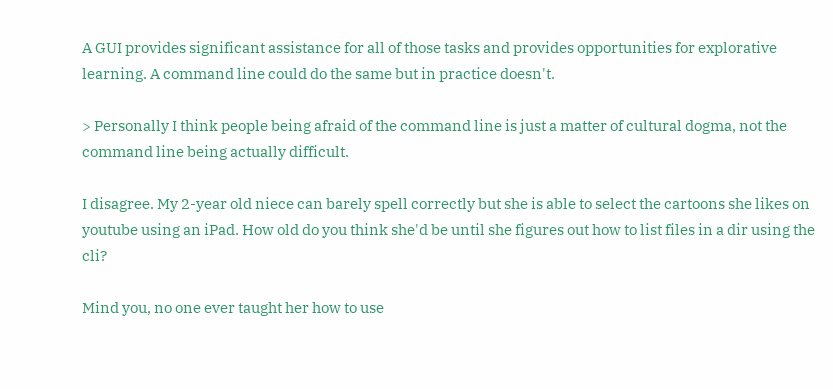A GUI provides significant assistance for all of those tasks and provides opportunities for explorative learning. A command line could do the same but in practice doesn't.

> Personally I think people being afraid of the command line is just a matter of cultural dogma, not the command line being actually difficult.

I disagree. My 2-year old niece can barely spell correctly but she is able to select the cartoons she likes on youtube using an iPad. How old do you think she'd be until she figures out how to list files in a dir using the cli?

Mind you, no one ever taught her how to use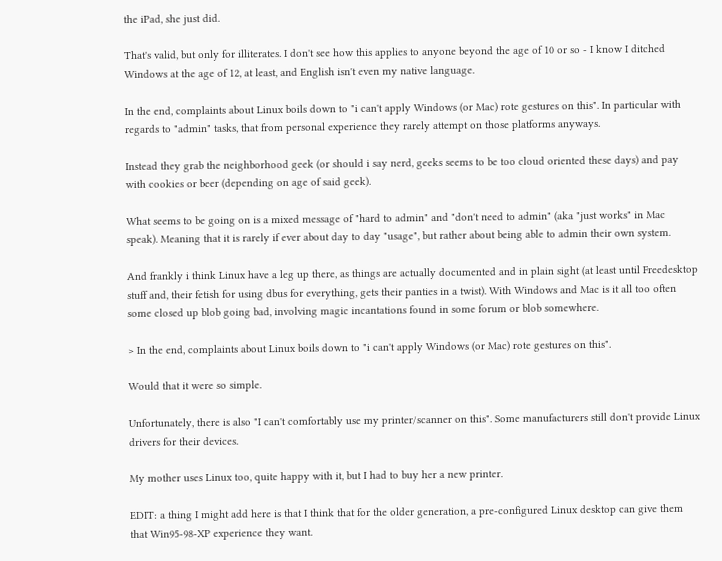the iPad, she just did.

That's valid, but only for illiterates. I don't see how this applies to anyone beyond the age of 10 or so - I know I ditched Windows at the age of 12, at least, and English isn't even my native language.

In the end, complaints about Linux boils down to "i can't apply Windows (or Mac) rote gestures on this". In particular with regards to "admin" tasks, that from personal experience they rarely attempt on those platforms anyways.

Instead they grab the neighborhood geek (or should i say nerd, geeks seems to be too cloud oriented these days) and pay with cookies or beer (depending on age of said geek).

What seems to be going on is a mixed message of "hard to admin" and "don't need to admin" (aka "just works" in Mac speak). Meaning that it is rarely if ever about day to day "usage", but rather about being able to admin their own system.

And frankly i think Linux have a leg up there, as things are actually documented and in plain sight (at least until Freedesktop stuff and, their fetish for using dbus for everything, gets their panties in a twist). With Windows and Mac is it all too often some closed up blob going bad, involving magic incantations found in some forum or blob somewhere.

> In the end, complaints about Linux boils down to "i can't apply Windows (or Mac) rote gestures on this".

Would that it were so simple.

Unfortunately, there is also "I can't comfortably use my printer/scanner on this". Some manufacturers still don't provide Linux drivers for their devices.

My mother uses Linux too, quite happy with it, but I had to buy her a new printer.

EDIT: a thing I might add here is that I think that for the older generation, a pre-configured Linux desktop can give them that Win95-98-XP experience they want.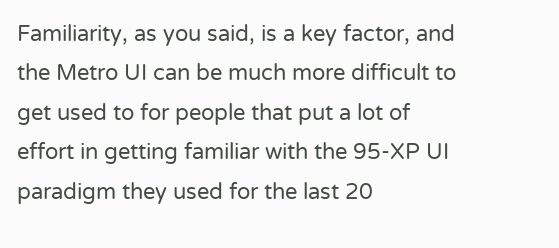Familiarity, as you said, is a key factor, and the Metro UI can be much more difficult to get used to for people that put a lot of effort in getting familiar with the 95-XP UI paradigm they used for the last 20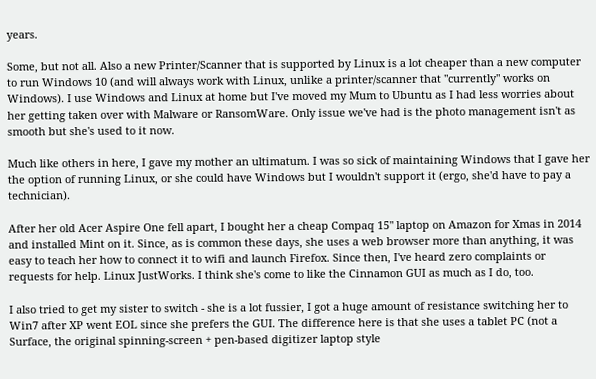years.

Some, but not all. Also a new Printer/Scanner that is supported by Linux is a lot cheaper than a new computer to run Windows 10 (and will always work with Linux, unlike a printer/scanner that "currently" works on Windows). I use Windows and Linux at home but I've moved my Mum to Ubuntu as I had less worries about her getting taken over with Malware or RansomWare. Only issue we've had is the photo management isn't as smooth but she's used to it now.

Much like others in here, I gave my mother an ultimatum. I was so sick of maintaining Windows that I gave her the option of running Linux, or she could have Windows but I wouldn't support it (ergo, she'd have to pay a technician).

After her old Acer Aspire One fell apart, I bought her a cheap Compaq 15" laptop on Amazon for Xmas in 2014 and installed Mint on it. Since, as is common these days, she uses a web browser more than anything, it was easy to teach her how to connect it to wifi and launch Firefox. Since then, I've heard zero complaints or requests for help. Linux JustWorks. I think she's come to like the Cinnamon GUI as much as I do, too.

I also tried to get my sister to switch - she is a lot fussier, I got a huge amount of resistance switching her to Win7 after XP went EOL since she prefers the GUI. The difference here is that she uses a tablet PC (not a Surface, the original spinning-screen + pen-based digitizer laptop style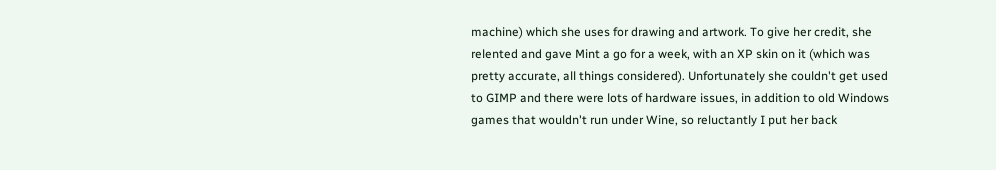machine) which she uses for drawing and artwork. To give her credit, she relented and gave Mint a go for a week, with an XP skin on it (which was pretty accurate, all things considered). Unfortunately she couldn't get used to GIMP and there were lots of hardware issues, in addition to old Windows games that wouldn't run under Wine, so reluctantly I put her back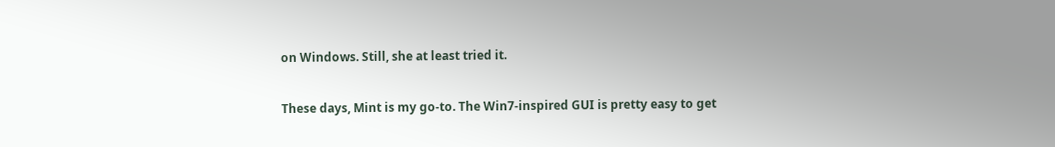on Windows. Still, she at least tried it.

These days, Mint is my go-to. The Win7-inspired GUI is pretty easy to get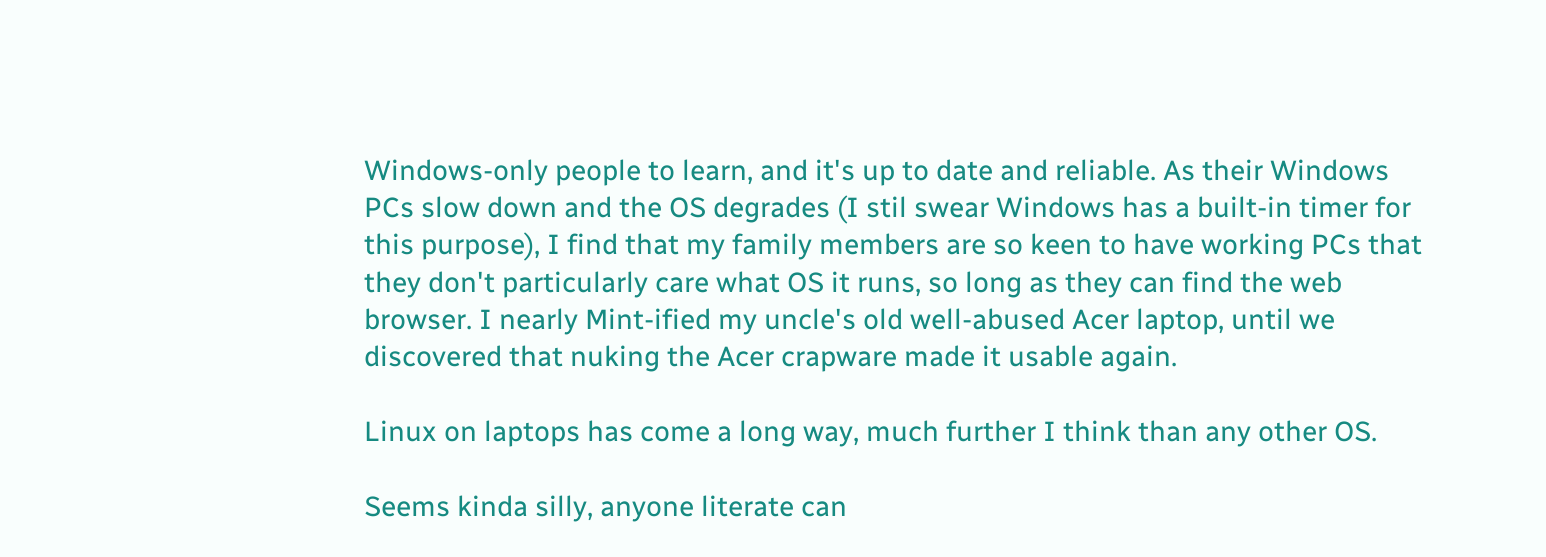Windows-only people to learn, and it's up to date and reliable. As their Windows PCs slow down and the OS degrades (I stil swear Windows has a built-in timer for this purpose), I find that my family members are so keen to have working PCs that they don't particularly care what OS it runs, so long as they can find the web browser. I nearly Mint-ified my uncle's old well-abused Acer laptop, until we discovered that nuking the Acer crapware made it usable again.

Linux on laptops has come a long way, much further I think than any other OS.

Seems kinda silly, anyone literate can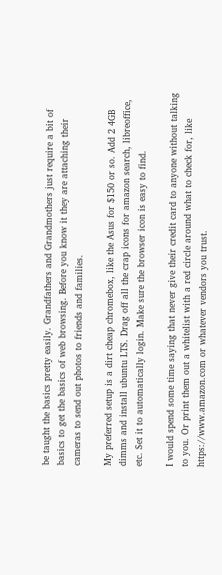be taught the basics pretty easily. Grandfathers and Grandmothers just require a bit of basics to get the basics of web browsing. Before you know it they are attaching their cameras to send out photos to friends and families.

My preferred setup is a dirt cheap chromebox, like the Asus for $150 or so. Add 2 4GB dimms and install ubuntu LTS. Drag off all the crap icons for amazon search, libreoffice, etc. Set it to automatically login. Make sure the browser icon is easy to find.

I would spend some time saying that never give their credit card to anyone without talking to you. Or print them out a whitelist with a red circle around what to check for, like https://www.amazon.com or whatever vendors you trust.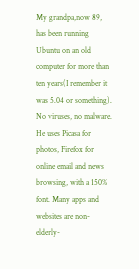My grandpa,now 89, has been running Ubuntu on an old computer for more than ten years(I remember it was 5.04 or something). No viruses, no malware. He uses Picasa for photos, Firefox for online email and news browsing, with a 150% font. Many apps and websites are non-elderly-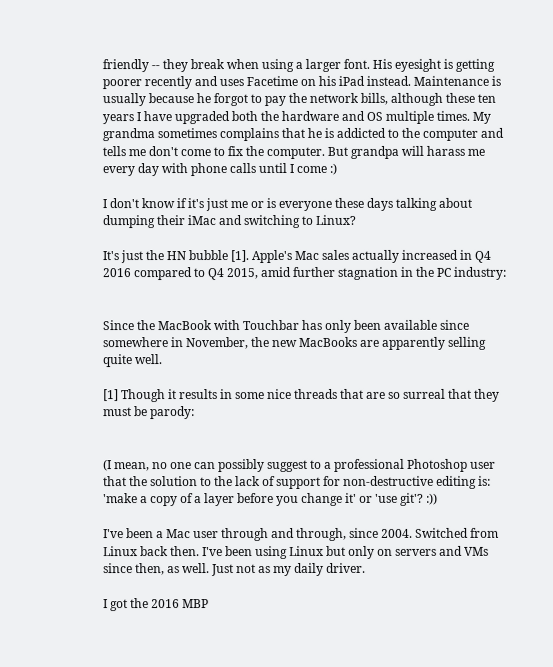friendly -- they break when using a larger font. His eyesight is getting poorer recently and uses Facetime on his iPad instead. Maintenance is usually because he forgot to pay the network bills, although these ten years I have upgraded both the hardware and OS multiple times. My grandma sometimes complains that he is addicted to the computer and tells me don't come to fix the computer. But grandpa will harass me every day with phone calls until I come :)

I don't know if it's just me or is everyone these days talking about dumping their iMac and switching to Linux?

It's just the HN bubble [1]. Apple's Mac sales actually increased in Q4 2016 compared to Q4 2015, amid further stagnation in the PC industry:


Since the MacBook with Touchbar has only been available since somewhere in November, the new MacBooks are apparently selling quite well.

[1] Though it results in some nice threads that are so surreal that they must be parody:


(I mean, no one can possibly suggest to a professional Photoshop user that the solution to the lack of support for non-destructive editing is: 'make a copy of a layer before you change it' or 'use git'? :))

I've been a Mac user through and through, since 2004. Switched from Linux back then. I've been using Linux but only on servers and VMs since then, as well. Just not as my daily driver.

I got the 2016 MBP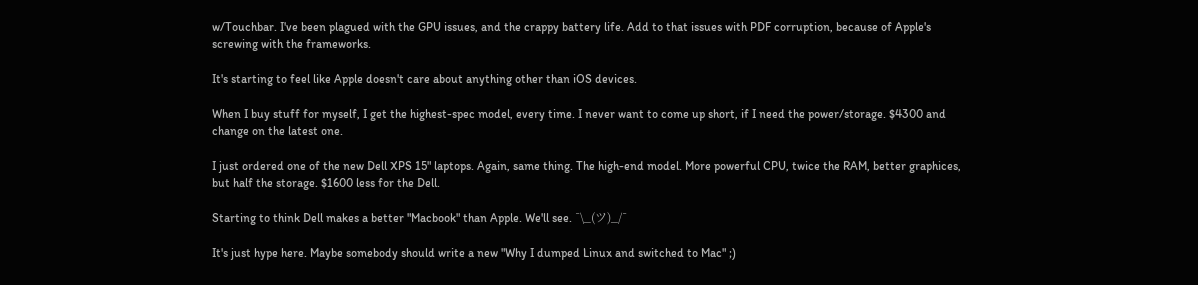w/Touchbar. I've been plagued with the GPU issues, and the crappy battery life. Add to that issues with PDF corruption, because of Apple's screwing with the frameworks.

It's starting to feel like Apple doesn't care about anything other than iOS devices.

When I buy stuff for myself, I get the highest-spec model, every time. I never want to come up short, if I need the power/storage. $4300 and change on the latest one.

I just ordered one of the new Dell XPS 15" laptops. Again, same thing. The high-end model. More powerful CPU, twice the RAM, better graphices, but half the storage. $1600 less for the Dell.

Starting to think Dell makes a better "Macbook" than Apple. We'll see. ¯\_(ツ)_/¯

It's just hype here. Maybe somebody should write a new "Why I dumped Linux and switched to Mac" ;)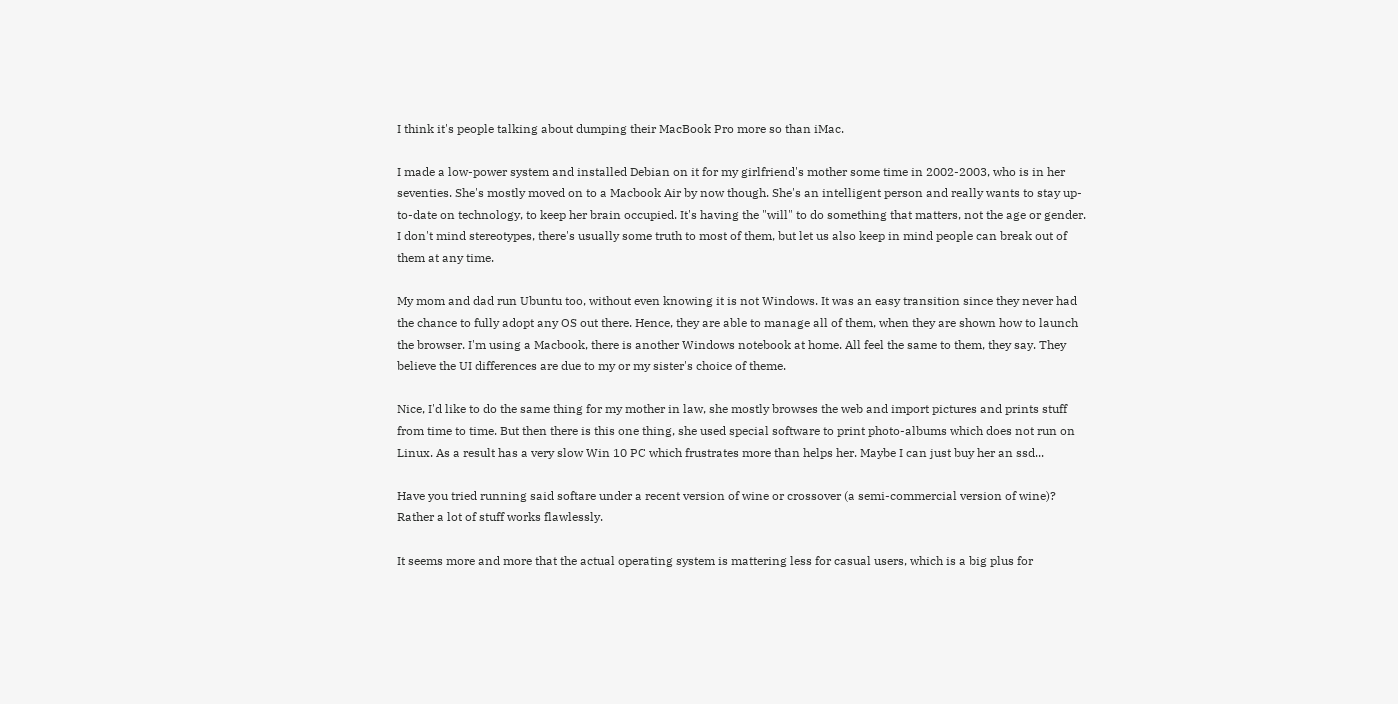I think it's people talking about dumping their MacBook Pro more so than iMac.

I made a low-power system and installed Debian on it for my girlfriend's mother some time in 2002-2003, who is in her seventies. She's mostly moved on to a Macbook Air by now though. She's an intelligent person and really wants to stay up-to-date on technology, to keep her brain occupied. It's having the "will" to do something that matters, not the age or gender. I don't mind stereotypes, there's usually some truth to most of them, but let us also keep in mind people can break out of them at any time.

My mom and dad run Ubuntu too, without even knowing it is not Windows. It was an easy transition since they never had the chance to fully adopt any OS out there. Hence, they are able to manage all of them, when they are shown how to launch the browser. I'm using a Macbook, there is another Windows notebook at home. All feel the same to them, they say. They believe the UI differences are due to my or my sister's choice of theme.

Nice, I'd like to do the same thing for my mother in law, she mostly browses the web and import pictures and prints stuff from time to time. But then there is this one thing, she used special software to print photo-albums which does not run on Linux. As a result has a very slow Win 10 PC which frustrates more than helps her. Maybe I can just buy her an ssd...

Have you tried running said softare under a recent version of wine or crossover (a semi-commercial version of wine)? Rather a lot of stuff works flawlessly.

It seems more and more that the actual operating system is mattering less for casual users, which is a big plus for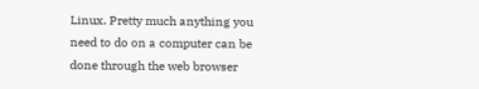Linux. Pretty much anything you need to do on a computer can be done through the web browser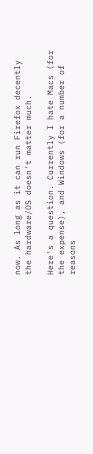now. As long as it can run Firefox decently the hardware/OS doesn't matter much.

Here's a question. Currently I hate Macs (for the expense), and Windows (for a number of reasons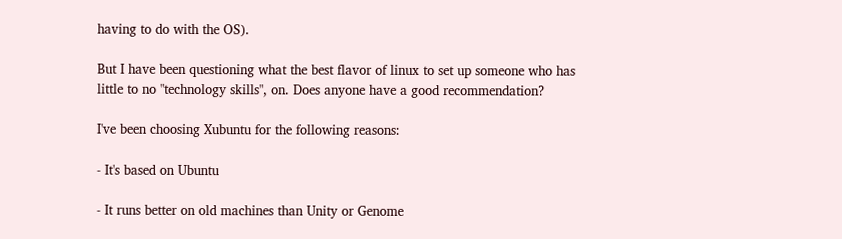having to do with the OS).

But I have been questioning what the best flavor of linux to set up someone who has little to no "technology skills", on. Does anyone have a good recommendation?

I've been choosing Xubuntu for the following reasons:

- It's based on Ubuntu

- It runs better on old machines than Unity or Genome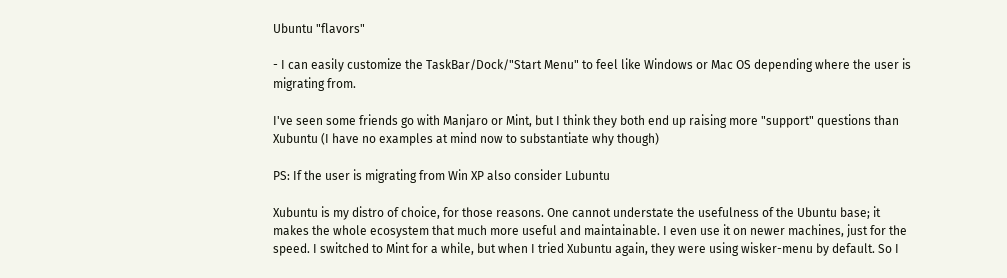Ubuntu "flavors"

- I can easily customize the TaskBar/Dock/"Start Menu" to feel like Windows or Mac OS depending where the user is migrating from.

I've seen some friends go with Manjaro or Mint, but I think they both end up raising more "support" questions than Xubuntu (I have no examples at mind now to substantiate why though)

PS: If the user is migrating from Win XP also consider Lubuntu

Xubuntu is my distro of choice, for those reasons. One cannot understate the usefulness of the Ubuntu base; it makes the whole ecosystem that much more useful and maintainable. I even use it on newer machines, just for the speed. I switched to Mint for a while, but when I tried Xubuntu again, they were using wisker-menu by default. So I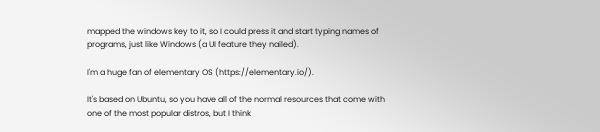mapped the windows key to it, so I could press it and start typing names of programs, just like Windows (a UI feature they nailed).

I'm a huge fan of elementary OS (https://elementary.io/).

It's based on Ubuntu, so you have all of the normal resources that come with one of the most popular distros, but I think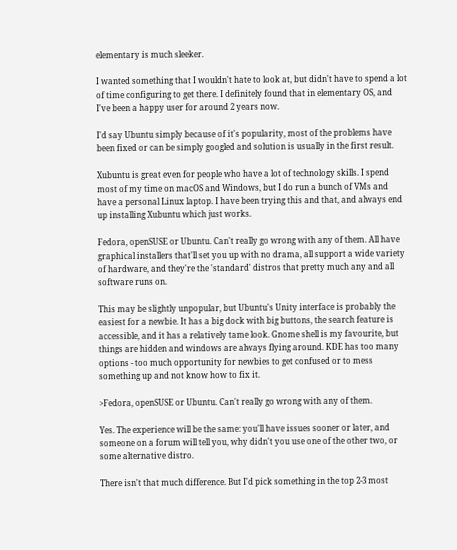elementary is much sleeker.

I wanted something that I wouldn't hate to look at, but didn't have to spend a lot of time configuring to get there. I definitely found that in elementary OS, and I've been a happy user for around 2 years now.

I'd say Ubuntu simply because of it's popularity, most of the problems have been fixed or can be simply googled and solution is usually in the first result.

Xubuntu is great even for people who have a lot of technology skills. I spend most of my time on macOS and Windows, but I do run a bunch of VMs and have a personal Linux laptop. I have been trying this and that, and always end up installing Xubuntu which just works.

Fedora, openSUSE or Ubuntu. Can't really go wrong with any of them. All have graphical installers that'll set you up with no drama, all support a wide variety of hardware, and they're the 'standard' distros that pretty much any and all software runs on.

This may be slightly unpopular, but Ubuntu's Unity interface is probably the easiest for a newbie. It has a big dock with big buttons, the search feature is accessible, and it has a relatively tame look. Gnome shell is my favourite, but things are hidden and windows are always flying around. KDE has too many options - too much opportunity for newbies to get confused or to mess something up and not know how to fix it.

>Fedora, openSUSE or Ubuntu. Can't really go wrong with any of them.

Yes. The experience will be the same: you'll have issues sooner or later, and someone on a forum will tell you, why didn't you use one of the other two, or some alternative distro.

There isn't that much difference. But I'd pick something in the top 2-3 most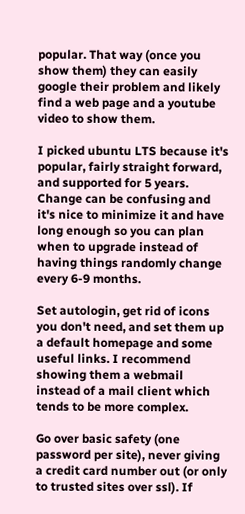popular. That way (once you show them) they can easily google their problem and likely find a web page and a youtube video to show them.

I picked ubuntu LTS because it's popular, fairly straight forward, and supported for 5 years. Change can be confusing and it's nice to minimize it and have long enough so you can plan when to upgrade instead of having things randomly change every 6-9 months.

Set autologin, get rid of icons you don't need, and set them up a default homepage and some useful links. I recommend showing them a webmail instead of a mail client which tends to be more complex.

Go over basic safety (one password per site), never giving a credit card number out (or only to trusted sites over ssl). If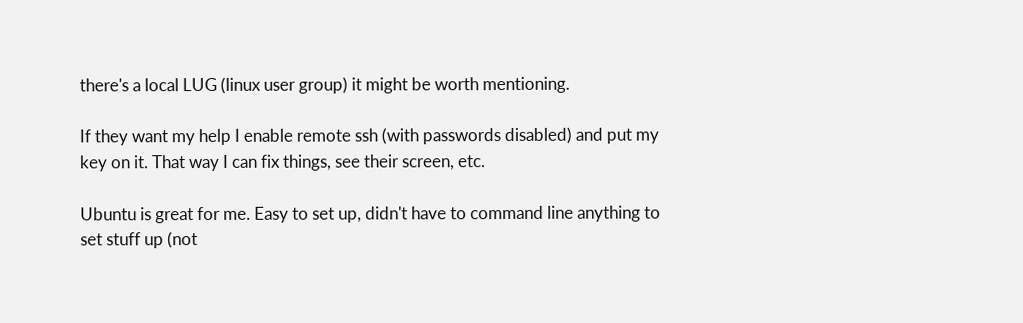there's a local LUG (linux user group) it might be worth mentioning.

If they want my help I enable remote ssh (with passwords disabled) and put my key on it. That way I can fix things, see their screen, etc.

Ubuntu is great for me. Easy to set up, didn't have to command line anything to set stuff up (not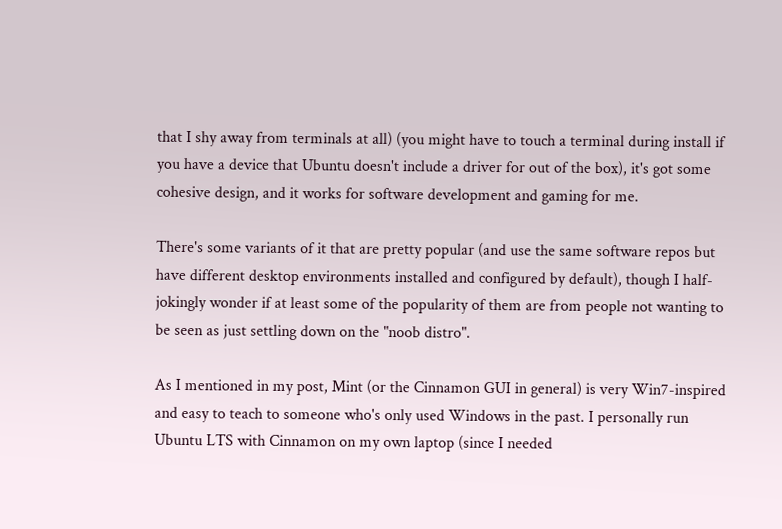that I shy away from terminals at all) (you might have to touch a terminal during install if you have a device that Ubuntu doesn't include a driver for out of the box), it's got some cohesive design, and it works for software development and gaming for me.

There's some variants of it that are pretty popular (and use the same software repos but have different desktop environments installed and configured by default), though I half-jokingly wonder if at least some of the popularity of them are from people not wanting to be seen as just settling down on the "noob distro".

As I mentioned in my post, Mint (or the Cinnamon GUI in general) is very Win7-inspired and easy to teach to someone who's only used Windows in the past. I personally run Ubuntu LTS with Cinnamon on my own laptop (since I needed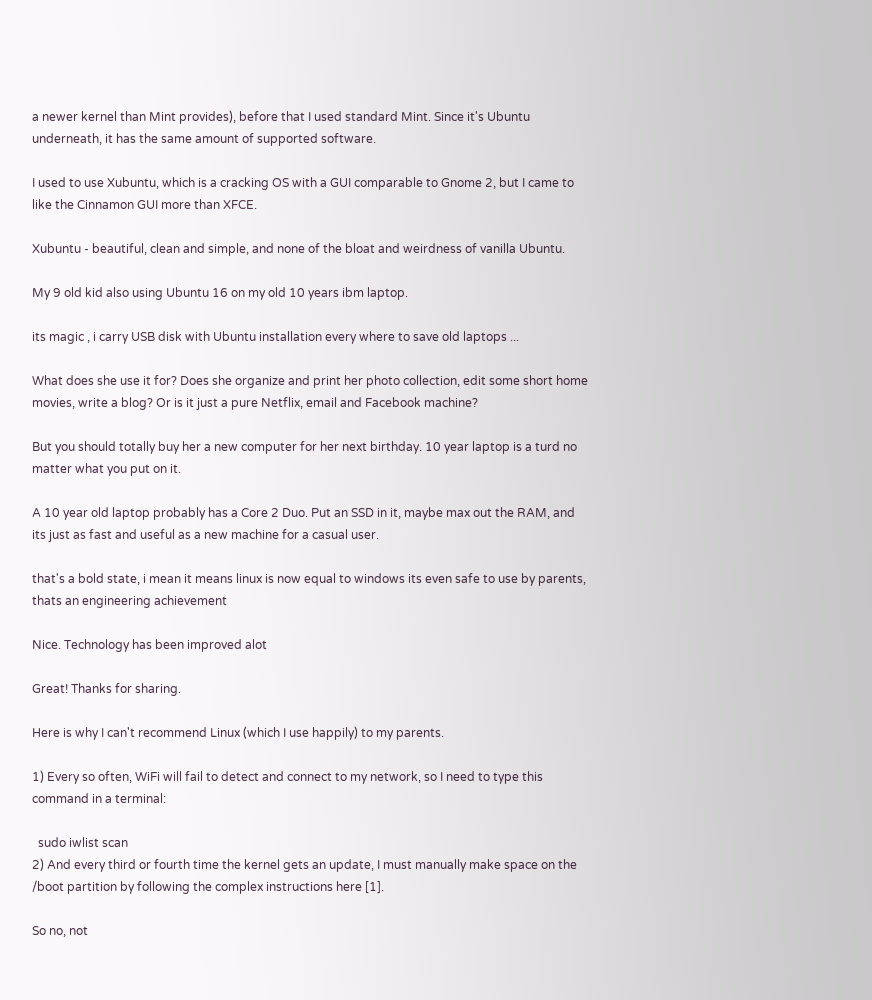a newer kernel than Mint provides), before that I used standard Mint. Since it's Ubuntu underneath, it has the same amount of supported software.

I used to use Xubuntu, which is a cracking OS with a GUI comparable to Gnome 2, but I came to like the Cinnamon GUI more than XFCE.

Xubuntu - beautiful, clean and simple, and none of the bloat and weirdness of vanilla Ubuntu.

My 9 old kid also using Ubuntu 16 on my old 10 years ibm laptop.

its magic , i carry USB disk with Ubuntu installation every where to save old laptops ...

What does she use it for? Does she organize and print her photo collection, edit some short home movies, write a blog? Or is it just a pure Netflix, email and Facebook machine?

But you should totally buy her a new computer for her next birthday. 10 year laptop is a turd no matter what you put on it.

A 10 year old laptop probably has a Core 2 Duo. Put an SSD in it, maybe max out the RAM, and its just as fast and useful as a new machine for a casual user.

that's a bold state, i mean it means linux is now equal to windows its even safe to use by parents, thats an engineering achievement

Nice. Technology has been improved alot

Great! Thanks for sharing.

Here is why I can't recommend Linux (which I use happily) to my parents.

1) Every so often, WiFi will fail to detect and connect to my network, so I need to type this command in a terminal:

  sudo iwlist scan
2) And every third or fourth time the kernel gets an update, I must manually make space on the /boot partition by following the complex instructions here [1].

So no, not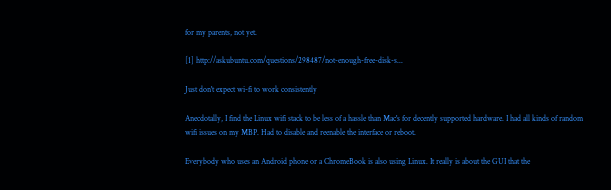for my parents, not yet.

[1] http://askubuntu.com/questions/298487/not-enough-free-disk-s...

Just don't expect wi-fi to work consistently

Anecdotally, I find the Linux wifi stack to be less of a hassle than Mac's for decently supported hardware. I had all kinds of random wifi issues on my MBP. Had to disable and reenable the interface or reboot.

Everybody who uses an Android phone or a ChromeBook is also using Linux. It really is about the GUI that the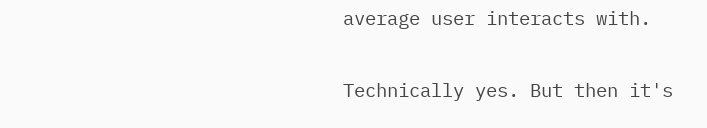average user interacts with.

Technically yes. But then it's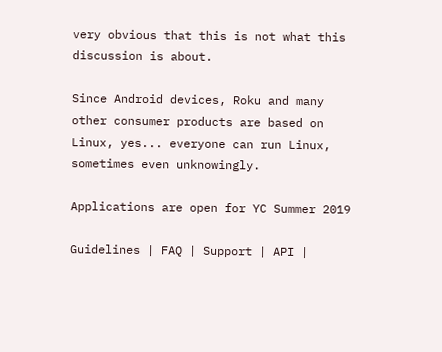very obvious that this is not what this discussion is about.

Since Android devices, Roku and many other consumer products are based on Linux, yes... everyone can run Linux, sometimes even unknowingly.

Applications are open for YC Summer 2019

Guidelines | FAQ | Support | API |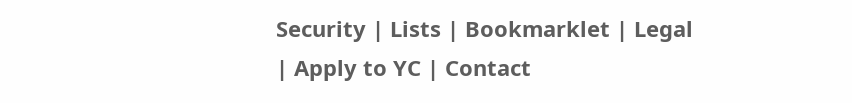Security | Lists | Bookmarklet | Legal | Apply to YC | Contact